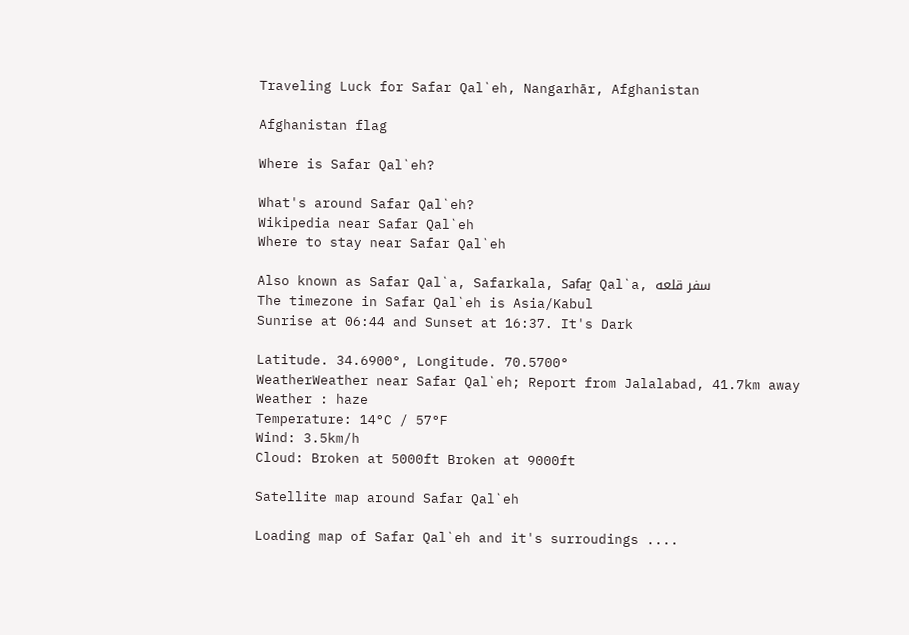Traveling Luck for Safar Qal`eh, Nangarhār, Afghanistan

Afghanistan flag

Where is Safar Qal`eh?

What's around Safar Qal`eh?
Wikipedia near Safar Qal`eh
Where to stay near Safar Qal`eh

Also known as Safar Qal`a, Safarkala, Safaṟ Qal`a, سفر قلعه
The timezone in Safar Qal`eh is Asia/Kabul
Sunrise at 06:44 and Sunset at 16:37. It's Dark

Latitude. 34.6900°, Longitude. 70.5700°
WeatherWeather near Safar Qal`eh; Report from Jalalabad, 41.7km away
Weather : haze
Temperature: 14°C / 57°F
Wind: 3.5km/h
Cloud: Broken at 5000ft Broken at 9000ft

Satellite map around Safar Qal`eh

Loading map of Safar Qal`eh and it's surroudings ....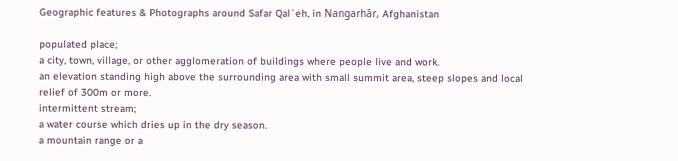Geographic features & Photographs around Safar Qal`eh, in Nangarhār, Afghanistan

populated place;
a city, town, village, or other agglomeration of buildings where people live and work.
an elevation standing high above the surrounding area with small summit area, steep slopes and local relief of 300m or more.
intermittent stream;
a water course which dries up in the dry season.
a mountain range or a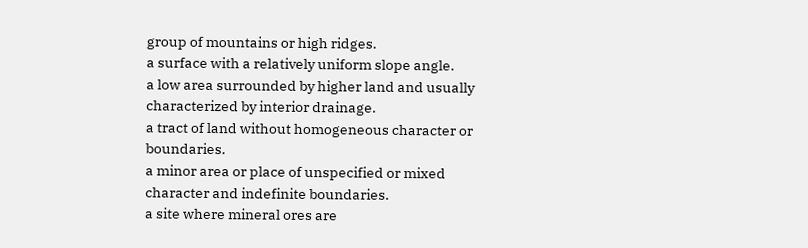group of mountains or high ridges.
a surface with a relatively uniform slope angle.
a low area surrounded by higher land and usually characterized by interior drainage.
a tract of land without homogeneous character or boundaries.
a minor area or place of unspecified or mixed character and indefinite boundaries.
a site where mineral ores are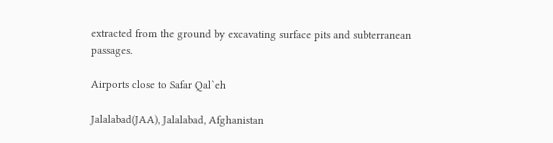extracted from the ground by excavating surface pits and subterranean passages.

Airports close to Safar Qal`eh

Jalalabad(JAA), Jalalabad, Afghanistan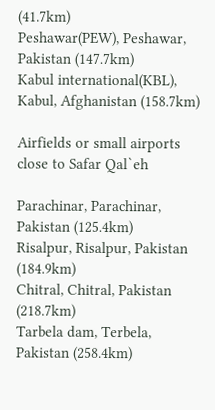(41.7km)
Peshawar(PEW), Peshawar, Pakistan (147.7km)
Kabul international(KBL), Kabul, Afghanistan (158.7km)

Airfields or small airports close to Safar Qal`eh

Parachinar, Parachinar, Pakistan (125.4km)
Risalpur, Risalpur, Pakistan (184.9km)
Chitral, Chitral, Pakistan (218.7km)
Tarbela dam, Terbela, Pakistan (258.4km)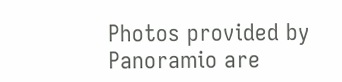Photos provided by Panoramio are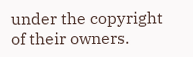under the copyright of their owners.